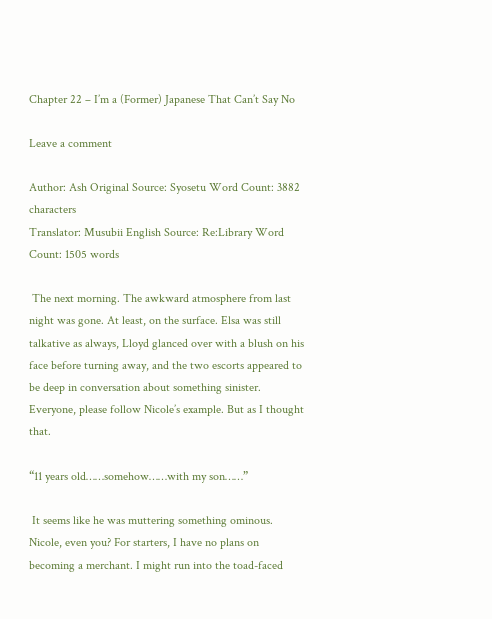Chapter 22 – I’m a (Former) Japanese That Can’t Say No

Leave a comment

Author: Ash Original Source: Syosetu Word Count: 3882 characters
Translator: Musubii English Source: Re:Library Word Count: 1505 words

 The next morning. The awkward atmosphere from last night was gone. At least, on the surface. Elsa was still talkative as always, Lloyd glanced over with a blush on his face before turning away, and the two escorts appeared to be deep in conversation about something sinister. Everyone, please follow Nicole’s example. But as I thought that.

“11 years old……somehow……with my son……”

 It seems like he was muttering something ominous. Nicole, even you? For starters, I have no plans on becoming a merchant. I might run into the toad-faced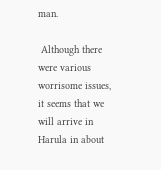man.

 Although there were various worrisome issues, it seems that we will arrive in Harula in about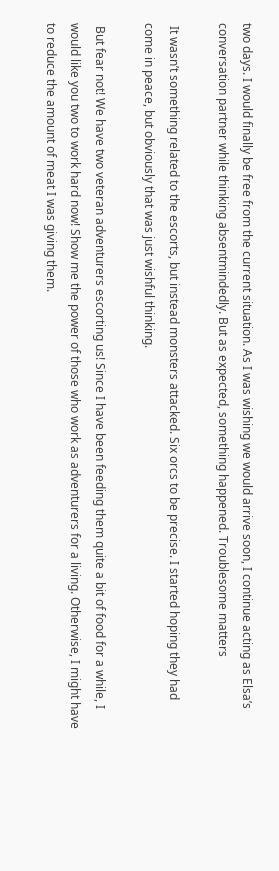two days. I would finally be free from the current situation. As I was wishing we would arrive soon, I continue acting as Elsa’s conversation partner while thinking absentmindedly. But as expected, something happened. Troublesome matters

 It wasn’t something related to the escorts, but instead monsters attacked. Six orcs to be precise. I started hoping they had come in peace, but obviously that was just wishful thinking.

 But fear not! We have two veteran adventurers escorting us! Since I have been feeding them quite a bit of food for a while, I would like you two to work hard now! Show me the power of those who work as adventurers for a living. Otherwise, I might have to reduce the amount of meat I was giving them.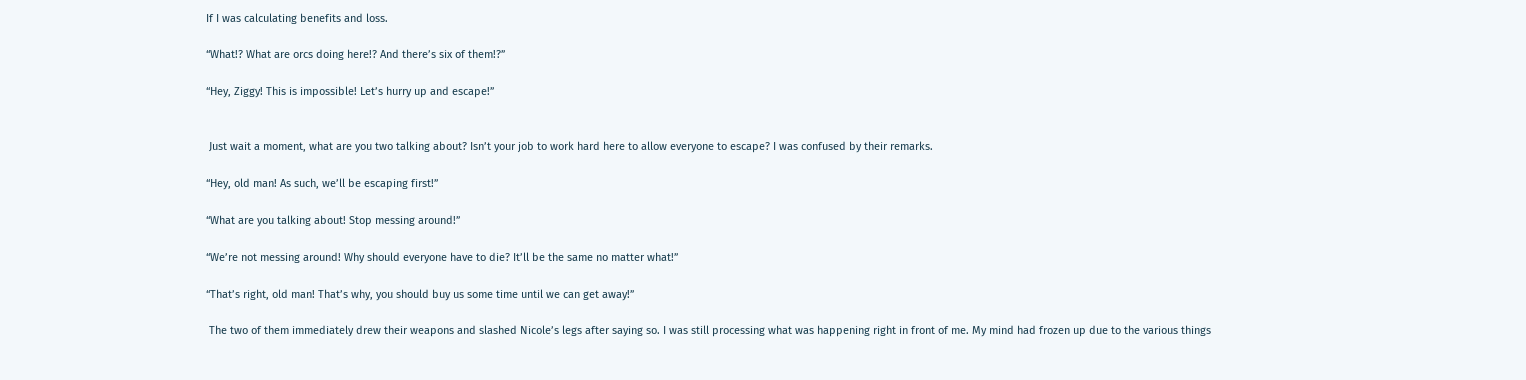If I was calculating benefits and loss.

“What!? What are orcs doing here!? And there’s six of them!?”

“Hey, Ziggy! This is impossible! Let’s hurry up and escape!”


 Just wait a moment, what are you two talking about? Isn’t your job to work hard here to allow everyone to escape? I was confused by their remarks.

“Hey, old man! As such, we’ll be escaping first!”

“What are you talking about! Stop messing around!”

“We’re not messing around! Why should everyone have to die? It’ll be the same no matter what!”

“That’s right, old man! That’s why, you should buy us some time until we can get away!”

 The two of them immediately drew their weapons and slashed Nicole’s legs after saying so. I was still processing what was happening right in front of me. My mind had frozen up due to the various things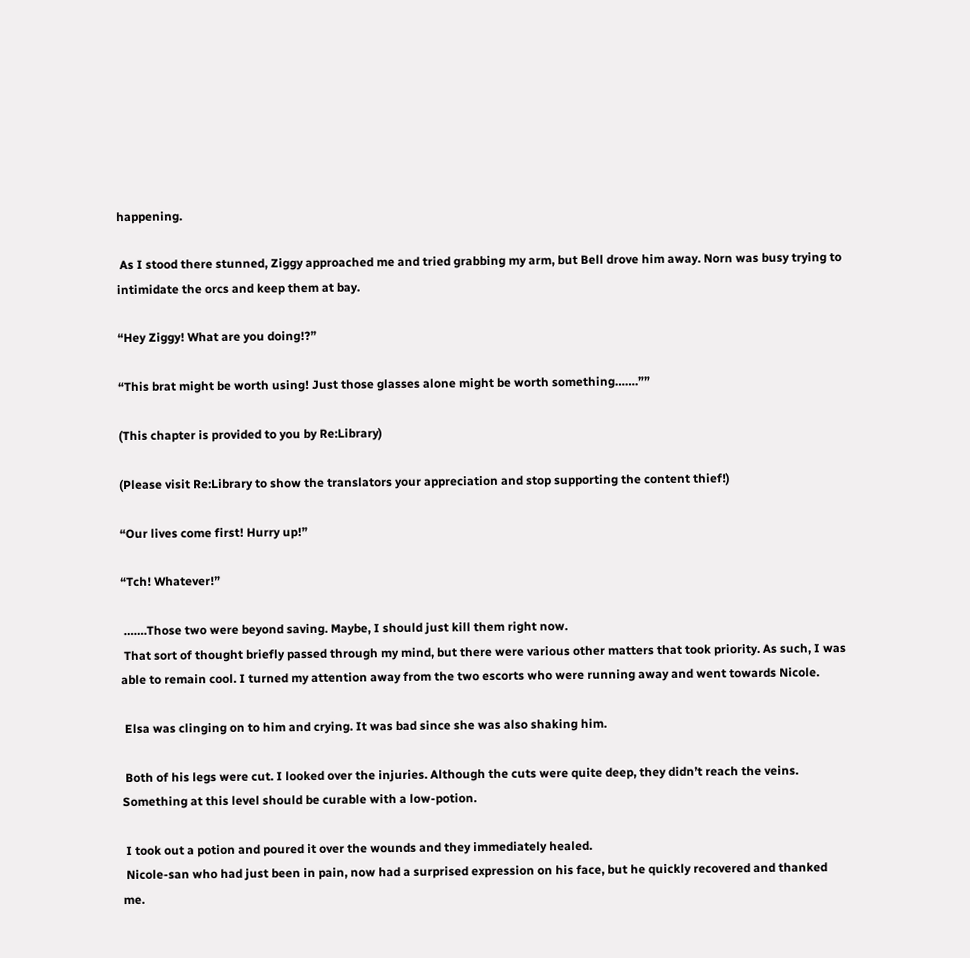happening.

 As I stood there stunned, Ziggy approached me and tried grabbing my arm, but Bell drove him away. Norn was busy trying to intimidate the orcs and keep them at bay.

“Hey Ziggy! What are you doing!?”

“This brat might be worth using! Just those glasses alone might be worth something…….””

(This chapter is provided to you by Re:Library)

(Please visit Re:Library to show the translators your appreciation and stop supporting the content thief!)

“Our lives come first! Hurry up!”

“Tch! Whatever!”

 …….Those two were beyond saving. Maybe, I should just kill them right now.
 That sort of thought briefly passed through my mind, but there were various other matters that took priority. As such, I was able to remain cool. I turned my attention away from the two escorts who were running away and went towards Nicole.

 Elsa was clinging on to him and crying. It was bad since she was also shaking him.

 Both of his legs were cut. I looked over the injuries. Although the cuts were quite deep, they didn’t reach the veins. Something at this level should be curable with a low-potion.

 I took out a potion and poured it over the wounds and they immediately healed.
 Nicole-san who had just been in pain, now had a surprised expression on his face, but he quickly recovered and thanked me.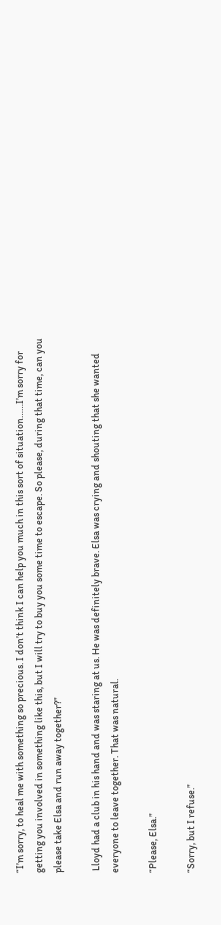“I’m sorry, to heal me with something so precious. I don’t think I can help you much in this sort of situation……I’m sorry for getting you involved in something like this, but I will try to buy you some time to escape. So please, during that time, can you please take Elsa and run away together?”

 Lloyd had a club in his hand and was staring at us. He was definitely brave. Elsa was crying and shouting that she wanted everyone to leave together. That was natural.

“Please, Elsa.”

“Sorry, but I refuse.”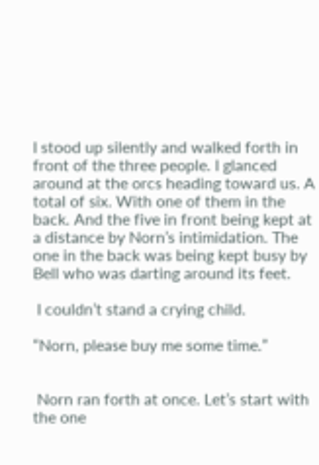I stood up silently and walked forth in front of the three people. I glanced around at the orcs heading toward us. A total of six. With one of them in the back. And the five in front being kept at a distance by Norn’s intimidation. The one in the back was being kept busy by Bell who was darting around its feet.

 I couldn’t stand a crying child.

“Norn, please buy me some time.”


 Norn ran forth at once. Let’s start with the one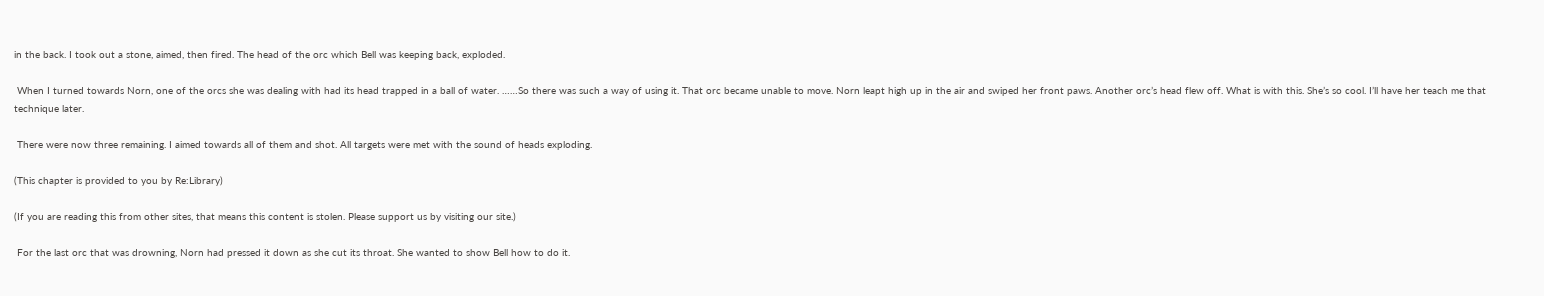in the back. I took out a stone, aimed, then fired. The head of the orc which Bell was keeping back, exploded.

 When I turned towards Norn, one of the orcs she was dealing with had its head trapped in a ball of water. ……So there was such a way of using it. That orc became unable to move. Norn leapt high up in the air and swiped her front paws. Another orc’s head flew off. What is with this. She’s so cool. I’ll have her teach me that technique later.

 There were now three remaining. I aimed towards all of them and shot. All targets were met with the sound of heads exploding.

(This chapter is provided to you by Re:Library)

(If you are reading this from other sites, that means this content is stolen. Please support us by visiting our site.)

 For the last orc that was drowning, Norn had pressed it down as she cut its throat. She wanted to show Bell how to do it.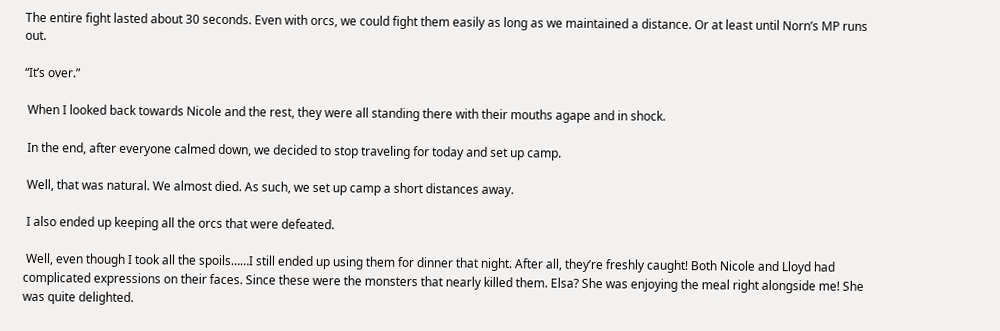The entire fight lasted about 30 seconds. Even with orcs, we could fight them easily as long as we maintained a distance. Or at least until Norn’s MP runs out.

“It’s over.”

 When I looked back towards Nicole and the rest, they were all standing there with their mouths agape and in shock.

 In the end, after everyone calmed down, we decided to stop traveling for today and set up camp.

 Well, that was natural. We almost died. As such, we set up camp a short distances away.

 I also ended up keeping all the orcs that were defeated.

 Well, even though I took all the spoils……I still ended up using them for dinner that night. After all, they’re freshly caught! Both Nicole and Lloyd had complicated expressions on their faces. Since these were the monsters that nearly killed them. Elsa? She was enjoying the meal right alongside me! She was quite delighted.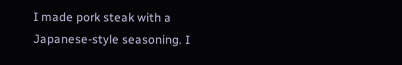I made pork steak with a Japanese-style seasoning. I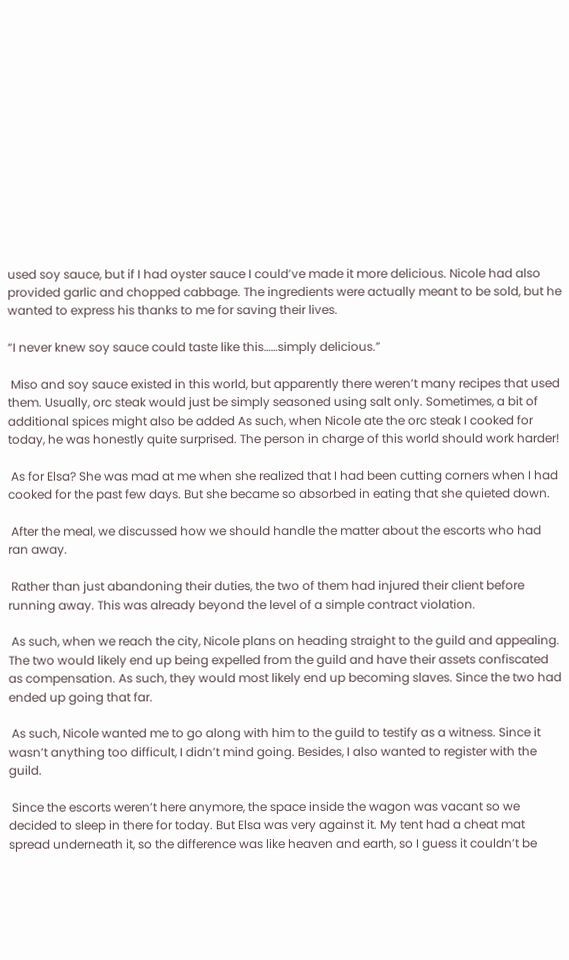used soy sauce, but if I had oyster sauce I could’ve made it more delicious. Nicole had also provided garlic and chopped cabbage. The ingredients were actually meant to be sold, but he wanted to express his thanks to me for saving their lives.

“I never knew soy sauce could taste like this……simply delicious.”

 Miso and soy sauce existed in this world, but apparently there weren’t many recipes that used them. Usually, orc steak would just be simply seasoned using salt only. Sometimes, a bit of additional spices might also be added As such, when Nicole ate the orc steak I cooked for today, he was honestly quite surprised. The person in charge of this world should work harder!

 As for Elsa? She was mad at me when she realized that I had been cutting corners when I had cooked for the past few days. But she became so absorbed in eating that she quieted down.

 After the meal, we discussed how we should handle the matter about the escorts who had ran away.

 Rather than just abandoning their duties, the two of them had injured their client before running away. This was already beyond the level of a simple contract violation.

 As such, when we reach the city, Nicole plans on heading straight to the guild and appealing. The two would likely end up being expelled from the guild and have their assets confiscated as compensation. As such, they would most likely end up becoming slaves. Since the two had ended up going that far.

 As such, Nicole wanted me to go along with him to the guild to testify as a witness. Since it wasn’t anything too difficult, I didn’t mind going. Besides, I also wanted to register with the guild.

 Since the escorts weren’t here anymore, the space inside the wagon was vacant so we decided to sleep in there for today. But Elsa was very against it. My tent had a cheat mat spread underneath it, so the difference was like heaven and earth, so I guess it couldn’t be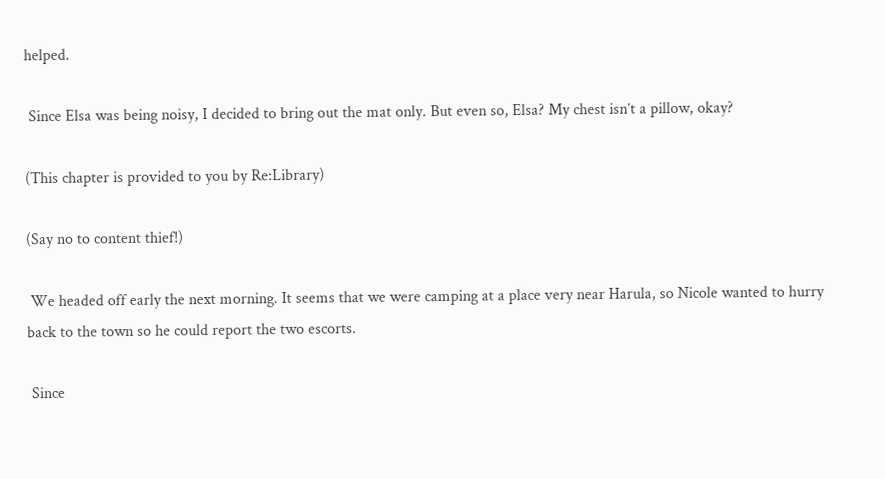helped.

 Since Elsa was being noisy, I decided to bring out the mat only. But even so, Elsa? My chest isn’t a pillow, okay?

(This chapter is provided to you by Re:Library)

(Say no to content thief!)

 We headed off early the next morning. It seems that we were camping at a place very near Harula, so Nicole wanted to hurry back to the town so he could report the two escorts.

 Since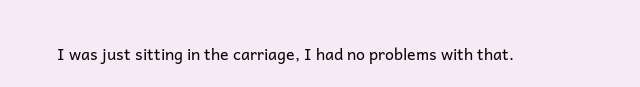I was just sitting in the carriage, I had no problems with that.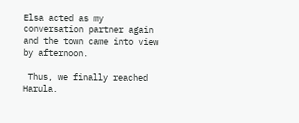Elsa acted as my conversation partner again and the town came into view by afternoon.

 Thus, we finally reached Harula.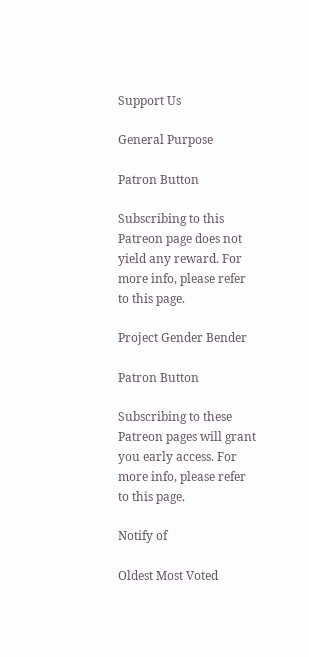Support Us

General Purpose

Patron Button

Subscribing to this Patreon page does not yield any reward. For more info, please refer to this page.

Project Gender Bender

Patron Button

Subscribing to these Patreon pages will grant you early access. For more info, please refer to this page.

Notify of

Oldest Most Voted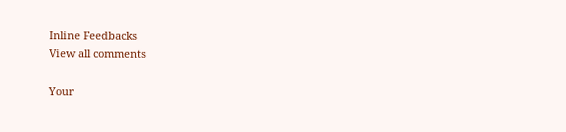Inline Feedbacks
View all comments

Your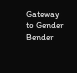Gateway to Gender Bender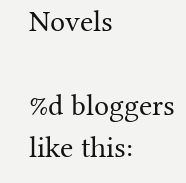Novels

%d bloggers like this: